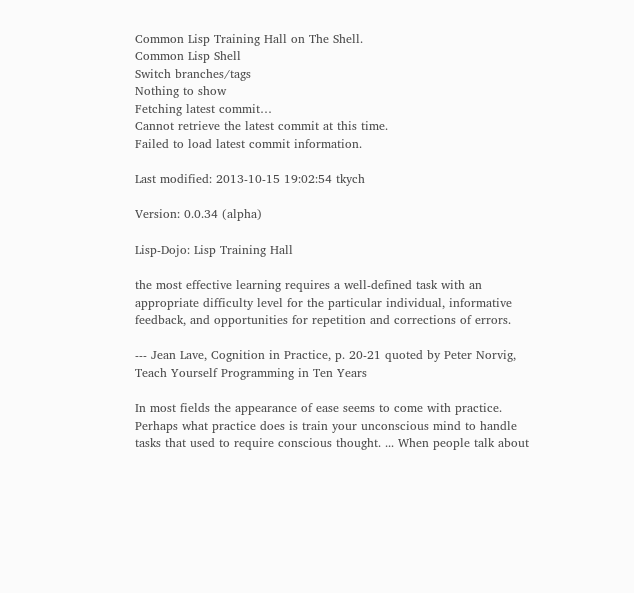Common Lisp Training Hall on The Shell.
Common Lisp Shell
Switch branches/tags
Nothing to show
Fetching latest commit…
Cannot retrieve the latest commit at this time.
Failed to load latest commit information.

Last modified: 2013-10-15 19:02:54 tkych

Version: 0.0.34 (alpha)

Lisp-Dojo: Lisp Training Hall

the most effective learning requires a well-defined task with an appropriate difficulty level for the particular individual, informative feedback, and opportunities for repetition and corrections of errors.

--- Jean Lave, Cognition in Practice, p. 20-21 quoted by Peter Norvig, Teach Yourself Programming in Ten Years

In most fields the appearance of ease seems to come with practice. Perhaps what practice does is train your unconscious mind to handle tasks that used to require conscious thought. ... When people talk about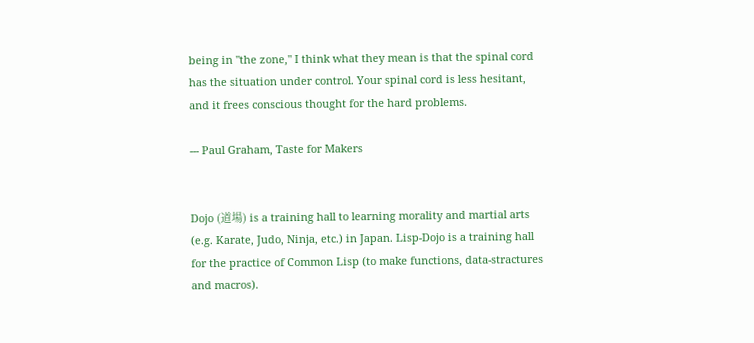being in "the zone," I think what they mean is that the spinal cord has the situation under control. Your spinal cord is less hesitant, and it frees conscious thought for the hard problems.

--- Paul Graham, Taste for Makers


Dojo (道場) is a training hall to learning morality and martial arts (e.g. Karate, Judo, Ninja, etc.) in Japan. Lisp-Dojo is a training hall for the practice of Common Lisp (to make functions, data-stractures and macros).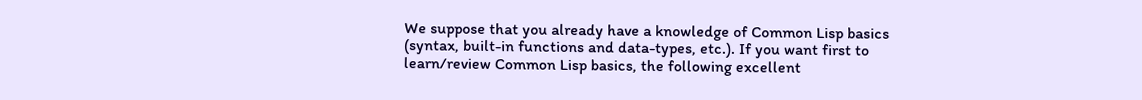We suppose that you already have a knowledge of Common Lisp basics (syntax, built-in functions and data-types, etc.). If you want first to learn/review Common Lisp basics, the following excellent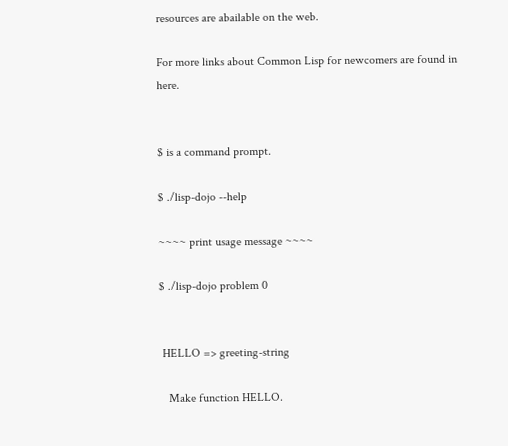resources are abailable on the web.

For more links about Common Lisp for newcomers are found in here.


$ is a command prompt.

$ ./lisp-dojo --help

~~~~ print usage message ~~~~

$ ./lisp-dojo problem 0


 HELLO => greeting-string

   Make function HELLO.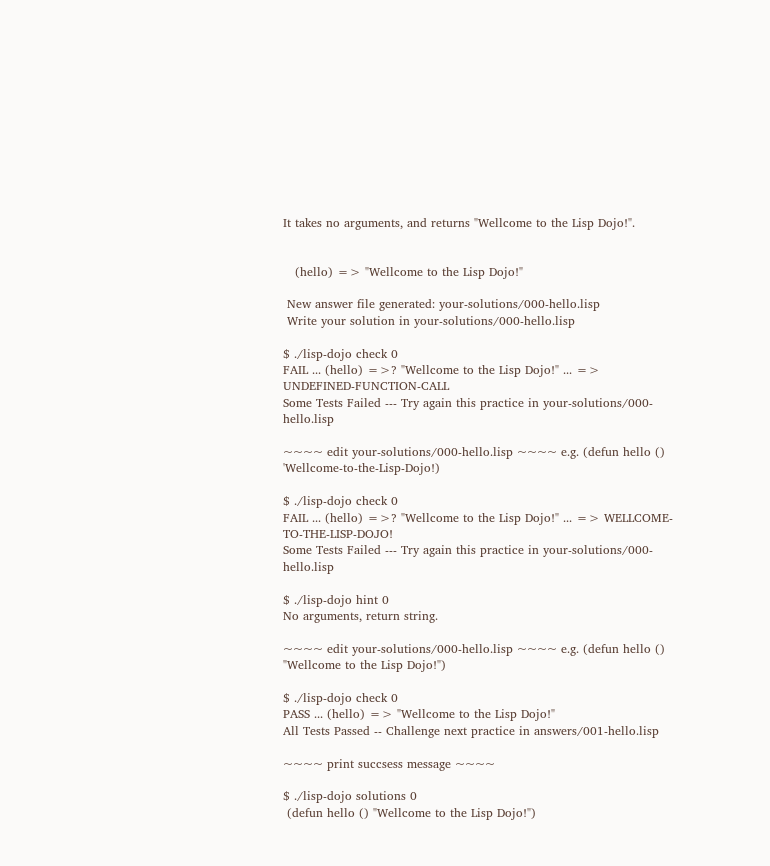It takes no arguments, and returns "Wellcome to the Lisp Dojo!".


   (hello) => "Wellcome to the Lisp Dojo!"

 New answer file generated: your-solutions/000-hello.lisp
 Write your solution in your-solutions/000-hello.lisp

$ ./lisp-dojo check 0
FAIL ... (hello) =>? "Wellcome to the Lisp Dojo!" ... => UNDEFINED-FUNCTION-CALL
Some Tests Failed --- Try again this practice in your-solutions/000-hello.lisp

~~~~ edit your-solutions/000-hello.lisp ~~~~ e.g. (defun hello () 'Wellcome-to-the-Lisp-Dojo!)

$ ./lisp-dojo check 0
FAIL ... (hello) =>? "Wellcome to the Lisp Dojo!" ... => WELLCOME-TO-THE-LISP-DOJO!
Some Tests Failed --- Try again this practice in your-solutions/000-hello.lisp

$ ./lisp-dojo hint 0
No arguments, return string.

~~~~ edit your-solutions/000-hello.lisp ~~~~ e.g. (defun hello () "Wellcome to the Lisp Dojo!")

$ ./lisp-dojo check 0
PASS ... (hello) => "Wellcome to the Lisp Dojo!"
All Tests Passed -- Challenge next practice in answers/001-hello.lisp

~~~~ print succsess message ~~~~

$ ./lisp-dojo solutions 0
 (defun hello () "Wellcome to the Lisp Dojo!")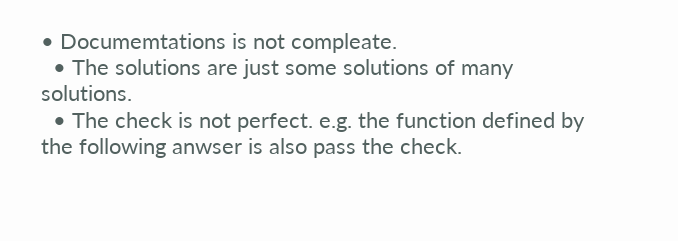• Documemtations is not compleate.
  • The solutions are just some solutions of many solutions.
  • The check is not perfect. e.g. the function defined by the following anwser is also pass the check.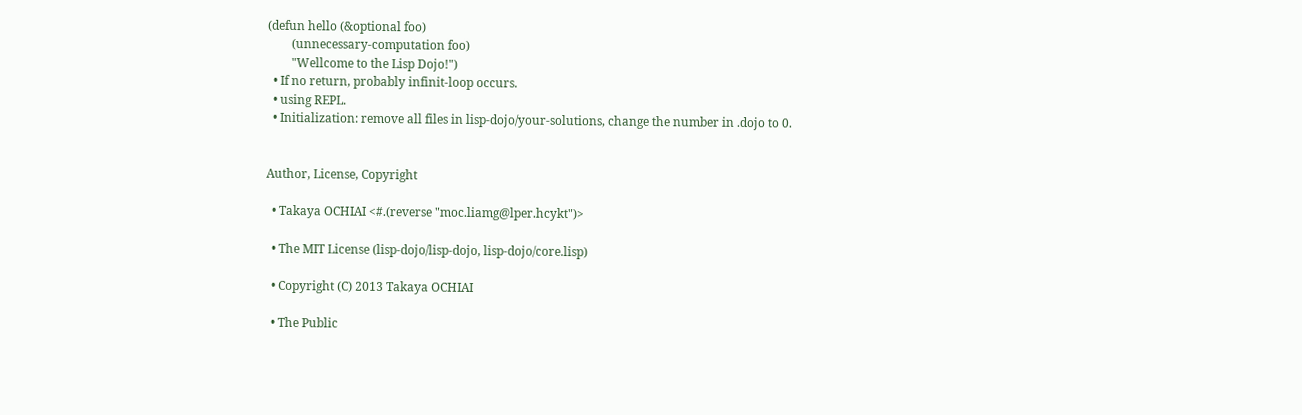(defun hello (&optional foo)
        (unnecessary-computation foo)
        "Wellcome to the Lisp Dojo!")
  • If no return, probably infinit-loop occurs.
  • using REPL.
  • Initialization: remove all files in lisp-dojo/your-solutions, change the number in .dojo to 0.


Author, License, Copyright

  • Takaya OCHIAI <#.(reverse "moc.liamg@lper.hcykt")>

  • The MIT License (lisp-dojo/lisp-dojo, lisp-dojo/core.lisp)

  • Copyright (C) 2013 Takaya OCHIAI

  • The Public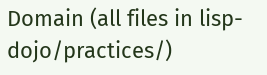Domain (all files in lisp-dojo/practices/)